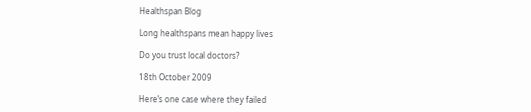Healthspan Blog

Long healthspans mean happy lives

Do you trust local doctors?

18th October 2009

Here’s one case where they failed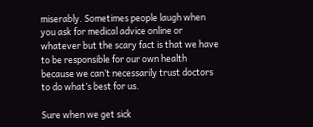miserably. Sometimes people laugh when you ask for medical advice online or whatever but the scary fact is that we have to be responsible for our own health because we can’t necessarily trust doctors to do what’s best for us.

Sure when we get sick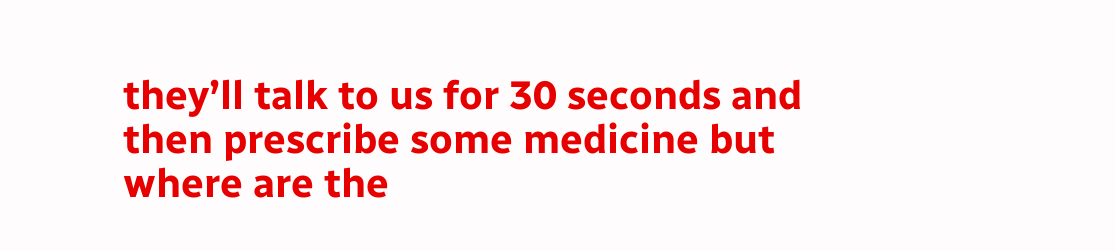they’ll talk to us for 30 seconds and then prescribe some medicine but where are the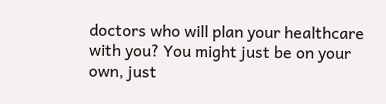doctors who will plan your healthcare with you? You might just be on your own, just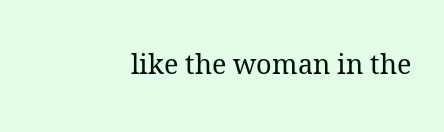like the woman in the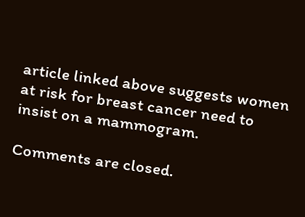article linked above suggests women at risk for breast cancer need to insist on a mammogram.

Comments are closed.